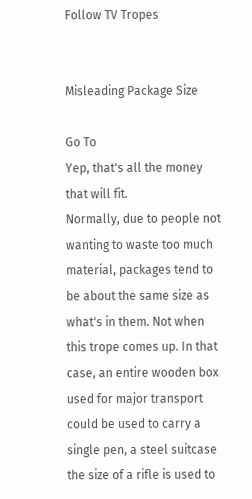Follow TV Tropes


Misleading Package Size

Go To
Yep, that's all the money that will fit.
Normally, due to people not wanting to waste too much material, packages tend to be about the same size as what's in them. Not when this trope comes up. In that case, an entire wooden box used for major transport could be used to carry a single pen, a steel suitcase the size of a rifle is used to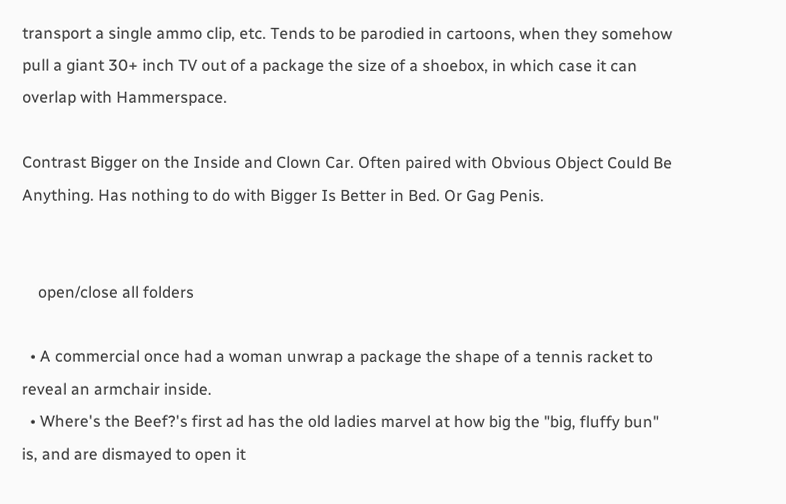transport a single ammo clip, etc. Tends to be parodied in cartoons, when they somehow pull a giant 30+ inch TV out of a package the size of a shoebox, in which case it can overlap with Hammerspace.

Contrast Bigger on the Inside and Clown Car. Often paired with Obvious Object Could Be Anything. Has nothing to do with Bigger Is Better in Bed. Or Gag Penis.


    open/close all folders

  • A commercial once had a woman unwrap a package the shape of a tennis racket to reveal an armchair inside.
  • Where's the Beef?'s first ad has the old ladies marvel at how big the "big, fluffy bun" is, and are dismayed to open it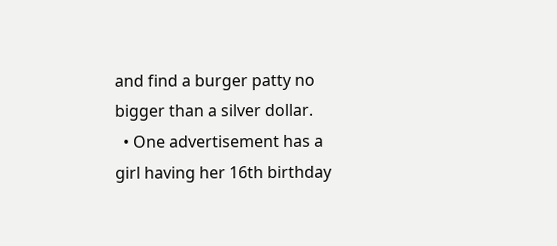and find a burger patty no bigger than a silver dollar.
  • One advertisement has a girl having her 16th birthday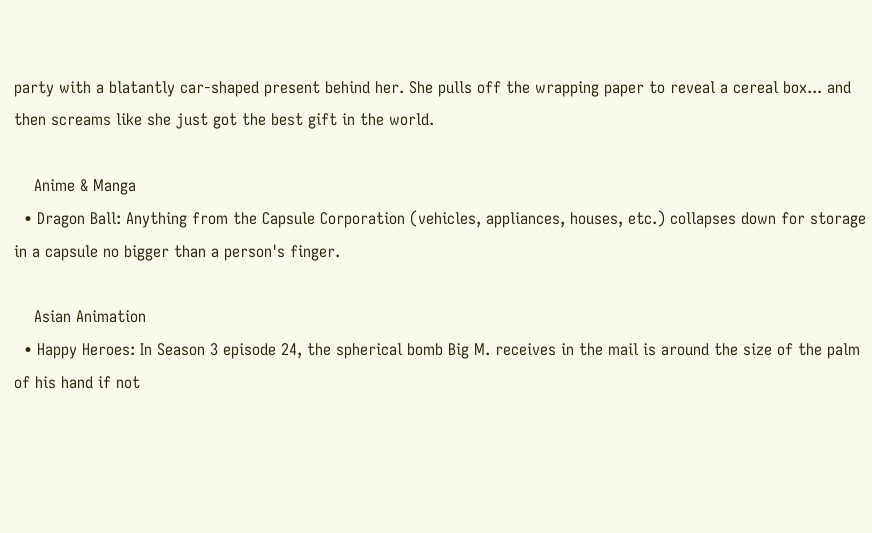party with a blatantly car-shaped present behind her. She pulls off the wrapping paper to reveal a cereal box... and then screams like she just got the best gift in the world.

    Anime & Manga
  • Dragon Ball: Anything from the Capsule Corporation (vehicles, appliances, houses, etc.) collapses down for storage in a capsule no bigger than a person's finger.

    Asian Animation
  • Happy Heroes: In Season 3 episode 24, the spherical bomb Big M. receives in the mail is around the size of the palm of his hand if not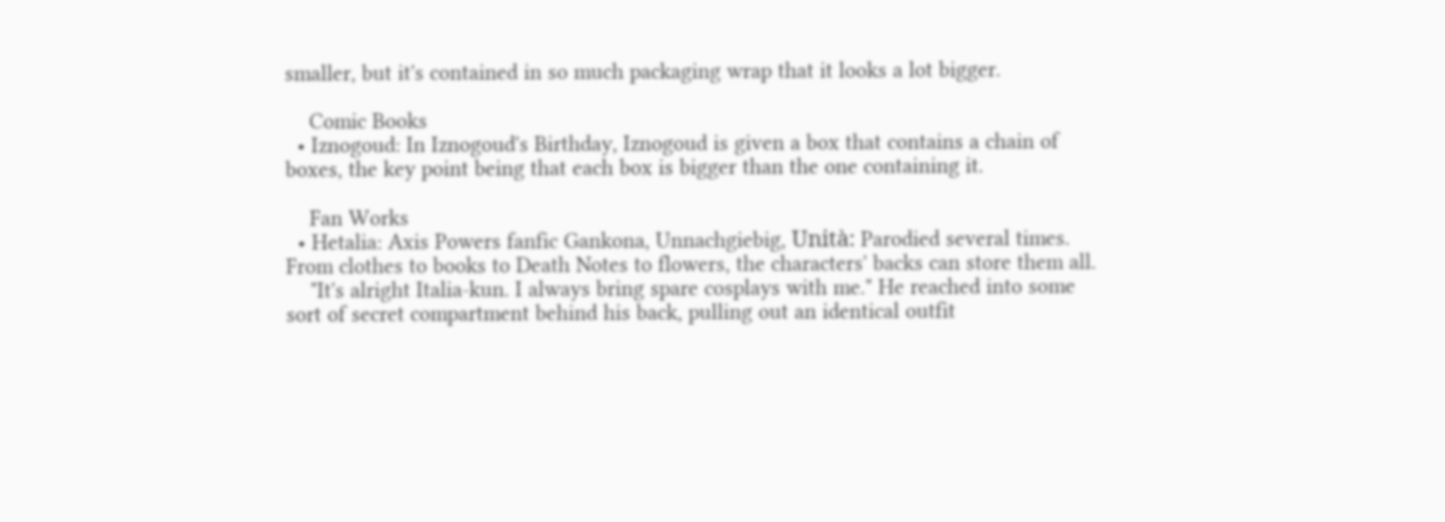smaller, but it's contained in so much packaging wrap that it looks a lot bigger.

    Comic Books
  • Iznogoud: In Iznogoud's Birthday, Iznogoud is given a box that contains a chain of boxes, the key point being that each box is bigger than the one containing it.

    Fan Works
  • Hetalia: Axis Powers fanfic Gankona, Unnachgiebig, Unità: Parodied several times. From clothes to books to Death Notes to flowers, the characters' backs can store them all.
    "It's alright Italia-kun. I always bring spare cosplays with me." He reached into some sort of secret compartment behind his back, pulling out an identical outfit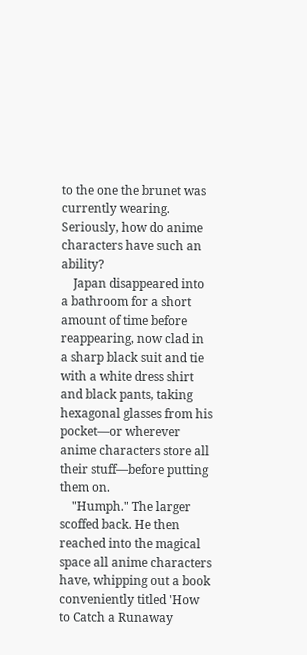to the one the brunet was currently wearing. Seriously, how do anime characters have such an ability?
    Japan disappeared into a bathroom for a short amount of time before reappearing, now clad in a sharp black suit and tie with a white dress shirt and black pants, taking hexagonal glasses from his pocket—or wherever anime characters store all their stuff—before putting them on.
    "Humph." The larger scoffed back. He then reached into the magical space all anime characters have, whipping out a book conveniently titled 'How to Catch a Runaway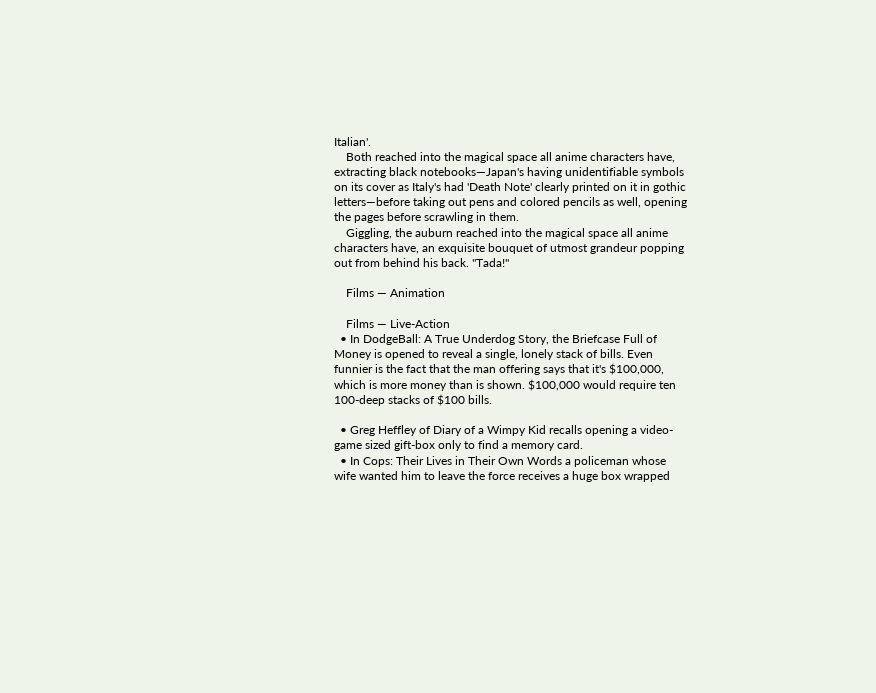Italian'.
    Both reached into the magical space all anime characters have, extracting black notebooks—Japan's having unidentifiable symbols on its cover as Italy's had 'Death Note' clearly printed on it in gothic letters—before taking out pens and colored pencils as well, opening the pages before scrawling in them.
    Giggling, the auburn reached into the magical space all anime characters have, an exquisite bouquet of utmost grandeur popping out from behind his back. "Tada!"

    Films — Animation

    Films — Live-Action
  • In DodgeBall: A True Underdog Story, the Briefcase Full of Money is opened to reveal a single, lonely stack of bills. Even funnier is the fact that the man offering says that it's $100,000, which is more money than is shown. $100,000 would require ten 100-deep stacks of $100 bills.

  • Greg Heffley of Diary of a Wimpy Kid recalls opening a video-game sized gift-box only to find a memory card.
  • In Cops: Their Lives in Their Own Words a policeman whose wife wanted him to leave the force receives a huge box wrapped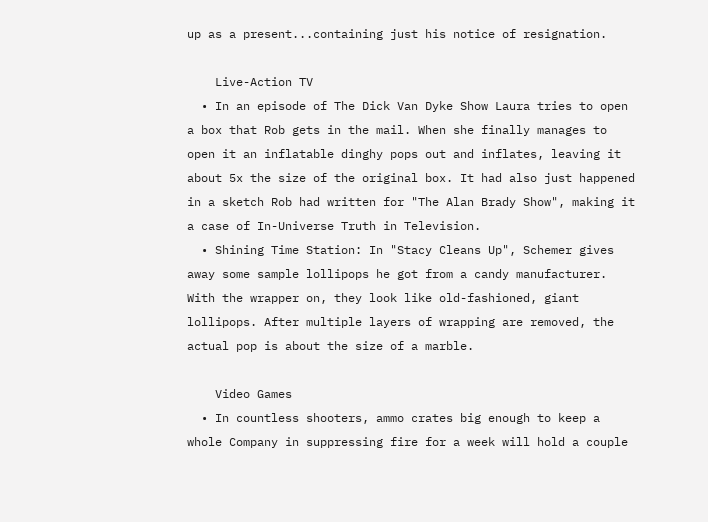up as a present...containing just his notice of resignation.

    Live-Action TV
  • In an episode of The Dick Van Dyke Show Laura tries to open a box that Rob gets in the mail. When she finally manages to open it an inflatable dinghy pops out and inflates, leaving it about 5x the size of the original box. It had also just happened in a sketch Rob had written for "The Alan Brady Show", making it a case of In-Universe Truth in Television.
  • Shining Time Station: In "Stacy Cleans Up", Schemer gives away some sample lollipops he got from a candy manufacturer. With the wrapper on, they look like old-fashioned, giant lollipops. After multiple layers of wrapping are removed, the actual pop is about the size of a marble.

    Video Games
  • In countless shooters, ammo crates big enough to keep a whole Company in suppressing fire for a week will hold a couple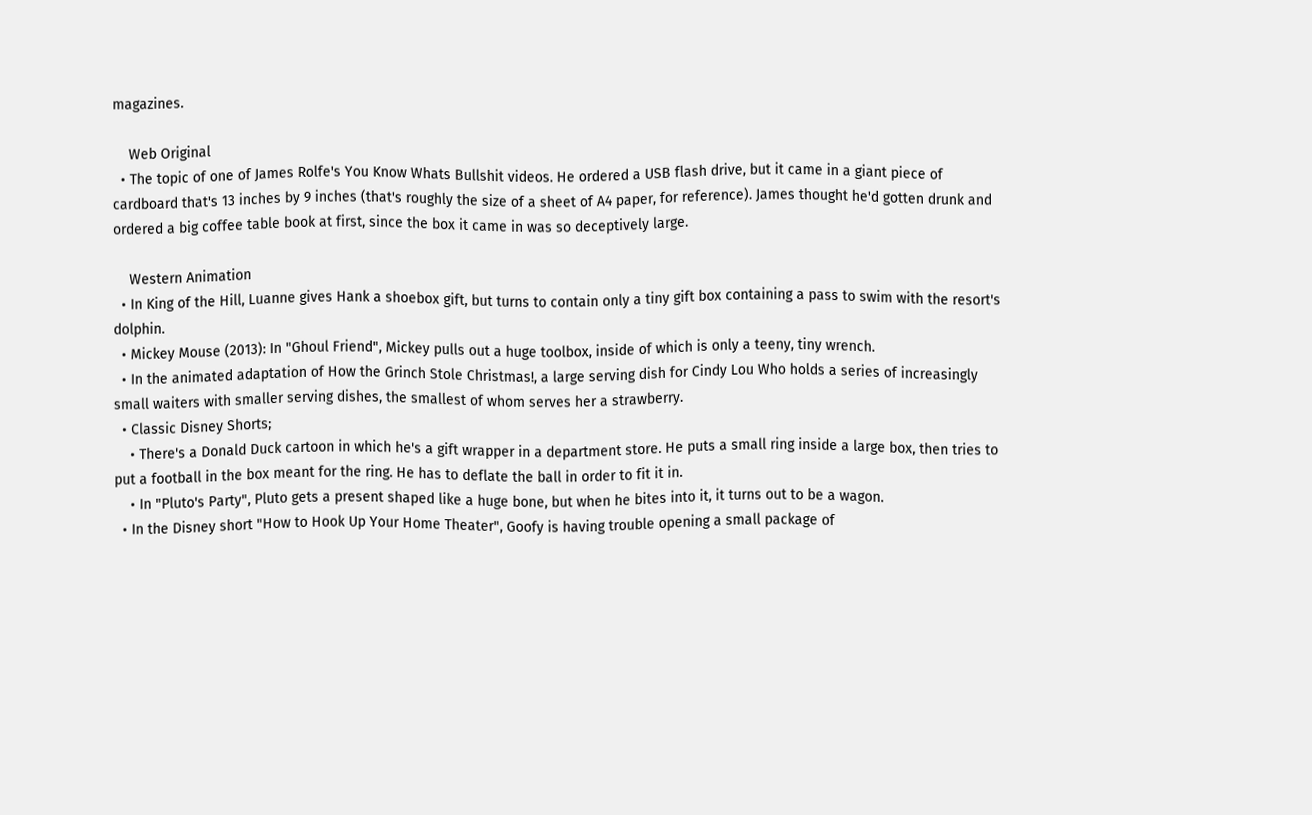magazines.

    Web Original
  • The topic of one of James Rolfe's You Know Whats Bullshit videos. He ordered a USB flash drive, but it came in a giant piece of cardboard that's 13 inches by 9 inches (that's roughly the size of a sheet of A4 paper, for reference). James thought he'd gotten drunk and ordered a big coffee table book at first, since the box it came in was so deceptively large.

    Western Animation
  • In King of the Hill, Luanne gives Hank a shoebox gift, but turns to contain only a tiny gift box containing a pass to swim with the resort's dolphin.
  • Mickey Mouse (2013): In "Ghoul Friend", Mickey pulls out a huge toolbox, inside of which is only a teeny, tiny wrench.
  • In the animated adaptation of How the Grinch Stole Christmas!, a large serving dish for Cindy Lou Who holds a series of increasingly small waiters with smaller serving dishes, the smallest of whom serves her a strawberry.
  • Classic Disney Shorts;
    • There's a Donald Duck cartoon in which he's a gift wrapper in a department store. He puts a small ring inside a large box, then tries to put a football in the box meant for the ring. He has to deflate the ball in order to fit it in.
    • In "Pluto's Party", Pluto gets a present shaped like a huge bone, but when he bites into it, it turns out to be a wagon.
  • In the Disney short "How to Hook Up Your Home Theater", Goofy is having trouble opening a small package of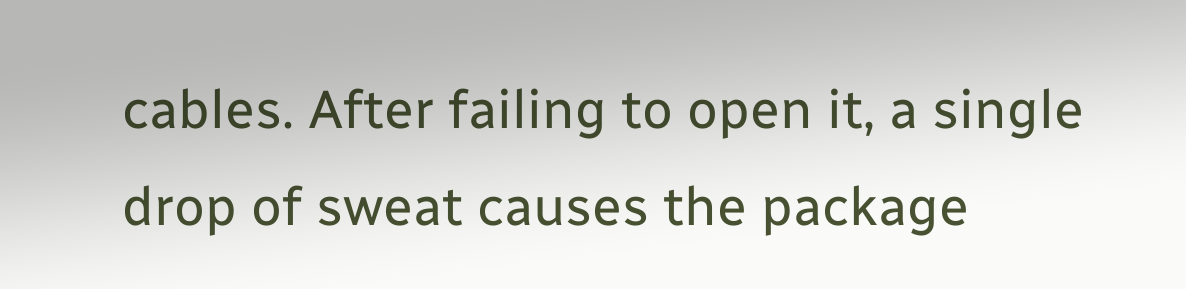cables. After failing to open it, a single drop of sweat causes the package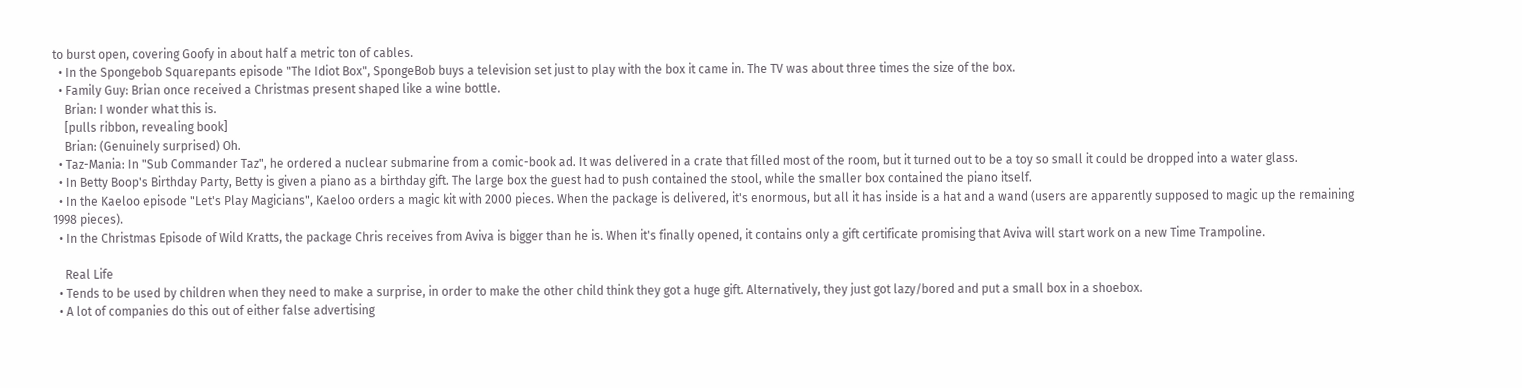to burst open, covering Goofy in about half a metric ton of cables.
  • In the Spongebob Squarepants episode "The Idiot Box", SpongeBob buys a television set just to play with the box it came in. The TV was about three times the size of the box.
  • Family Guy: Brian once received a Christmas present shaped like a wine bottle.
    Brian: I wonder what this is.
    [pulls ribbon, revealing book]
    Brian: (Genuinely surprised) Oh.
  • Taz-Mania: In "Sub Commander Taz", he ordered a nuclear submarine from a comic-book ad. It was delivered in a crate that filled most of the room, but it turned out to be a toy so small it could be dropped into a water glass.
  • In Betty Boop's Birthday Party, Betty is given a piano as a birthday gift. The large box the guest had to push contained the stool, while the smaller box contained the piano itself.
  • In the Kaeloo episode "Let's Play Magicians", Kaeloo orders a magic kit with 2000 pieces. When the package is delivered, it's enormous, but all it has inside is a hat and a wand (users are apparently supposed to magic up the remaining 1998 pieces).
  • In the Christmas Episode of Wild Kratts, the package Chris receives from Aviva is bigger than he is. When it's finally opened, it contains only a gift certificate promising that Aviva will start work on a new Time Trampoline.

    Real Life
  • Tends to be used by children when they need to make a surprise, in order to make the other child think they got a huge gift. Alternatively, they just got lazy/bored and put a small box in a shoebox.
  • A lot of companies do this out of either false advertising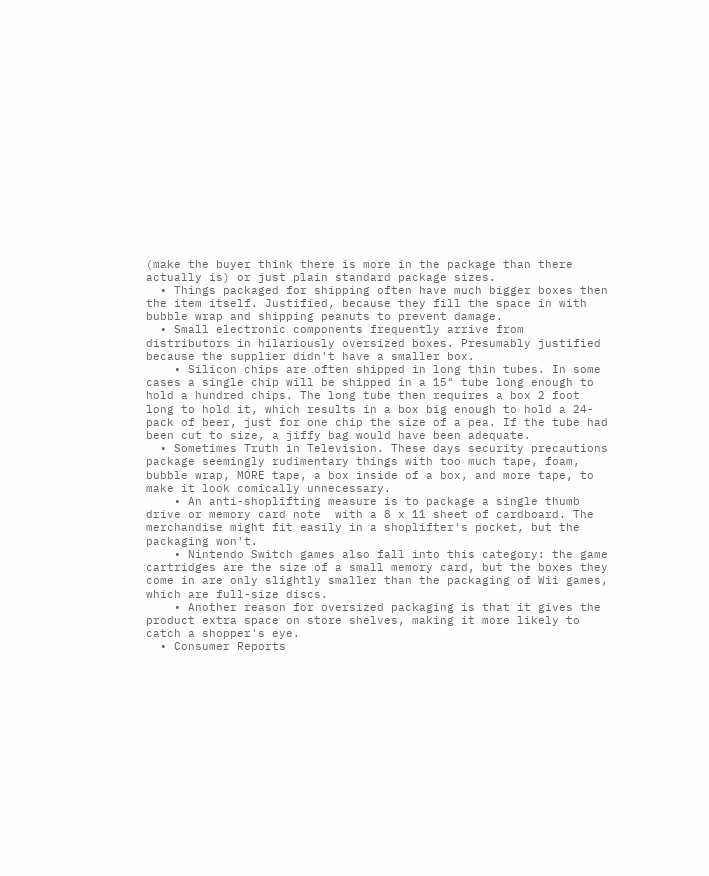(make the buyer think there is more in the package than there actually is) or just plain standard package sizes.
  • Things packaged for shipping often have much bigger boxes then the item itself. Justified, because they fill the space in with bubble wrap and shipping peanuts to prevent damage.
  • Small electronic components frequently arrive from distributors in hilariously oversized boxes. Presumably justified because the supplier didn't have a smaller box.
    • Silicon chips are often shipped in long thin tubes. In some cases a single chip will be shipped in a 15" tube long enough to hold a hundred chips. The long tube then requires a box 2 foot long to hold it, which results in a box big enough to hold a 24-pack of beer, just for one chip the size of a pea. If the tube had been cut to size, a jiffy bag would have been adequate.
  • Sometimes Truth in Television. These days security precautions package seemingly rudimentary things with too much tape, foam, bubble wrap, MORE tape, a box inside of a box, and more tape, to make it look comically unnecessary.
    • An anti-shoplifting measure is to package a single thumb drive or memory card note  with a 8 x 11 sheet of cardboard. The merchandise might fit easily in a shoplifter's pocket, but the packaging won't.
    • Nintendo Switch games also fall into this category: the game cartridges are the size of a small memory card, but the boxes they come in are only slightly smaller than the packaging of Wii games, which are full-size discs.
    • Another reason for oversized packaging is that it gives the product extra space on store shelves, making it more likely to catch a shopper's eye.
  • Consumer Reports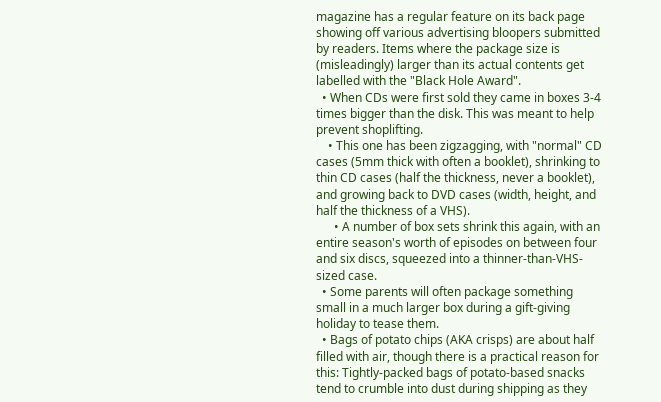magazine has a regular feature on its back page showing off various advertising bloopers submitted by readers. Items where the package size is (misleadingly) larger than its actual contents get labelled with the "Black Hole Award".
  • When CDs were first sold they came in boxes 3-4 times bigger than the disk. This was meant to help prevent shoplifting.
    • This one has been zigzagging, with "normal" CD cases (5mm thick with often a booklet), shrinking to thin CD cases (half the thickness, never a booklet), and growing back to DVD cases (width, height, and half the thickness of a VHS).
      • A number of box sets shrink this again, with an entire season's worth of episodes on between four and six discs, squeezed into a thinner-than-VHS-sized case.
  • Some parents will often package something small in a much larger box during a gift-giving holiday to tease them.
  • Bags of potato chips (AKA crisps) are about half filled with air, though there is a practical reason for this: Tightly-packed bags of potato-based snacks tend to crumble into dust during shipping as they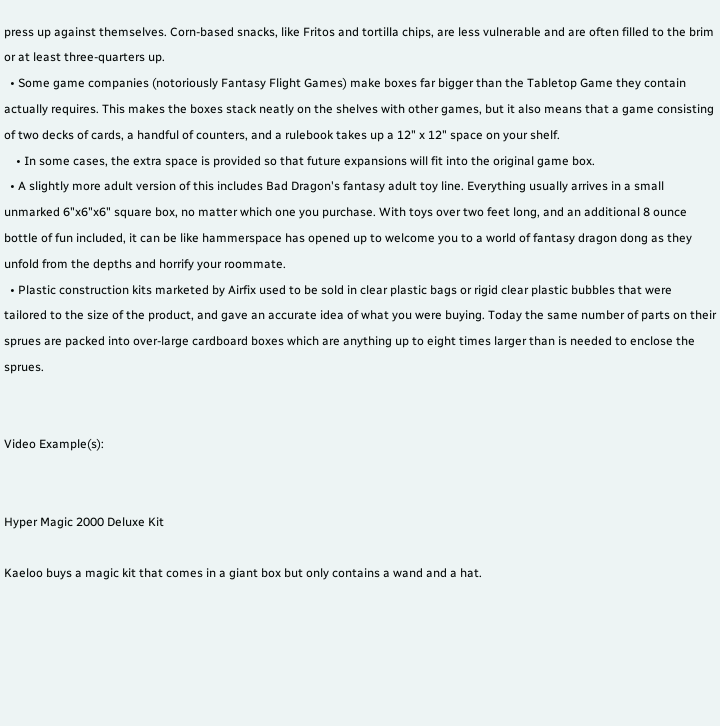press up against themselves. Corn-based snacks, like Fritos and tortilla chips, are less vulnerable and are often filled to the brim or at least three-quarters up.
  • Some game companies (notoriously Fantasy Flight Games) make boxes far bigger than the Tabletop Game they contain actually requires. This makes the boxes stack neatly on the shelves with other games, but it also means that a game consisting of two decks of cards, a handful of counters, and a rulebook takes up a 12" x 12" space on your shelf.
    • In some cases, the extra space is provided so that future expansions will fit into the original game box.
  • A slightly more adult version of this includes Bad Dragon's fantasy adult toy line. Everything usually arrives in a small unmarked 6"x6"x6" square box, no matter which one you purchase. With toys over two feet long, and an additional 8 ounce bottle of fun included, it can be like hammerspace has opened up to welcome you to a world of fantasy dragon dong as they unfold from the depths and horrify your roommate.
  • Plastic construction kits marketed by Airfix used to be sold in clear plastic bags or rigid clear plastic bubbles that were tailored to the size of the product, and gave an accurate idea of what you were buying. Today the same number of parts on their sprues are packed into over-large cardboard boxes which are anything up to eight times larger than is needed to enclose the sprues.


Video Example(s):


Hyper Magic 2000 Deluxe Kit

Kaeloo buys a magic kit that comes in a giant box but only contains a wand and a hat.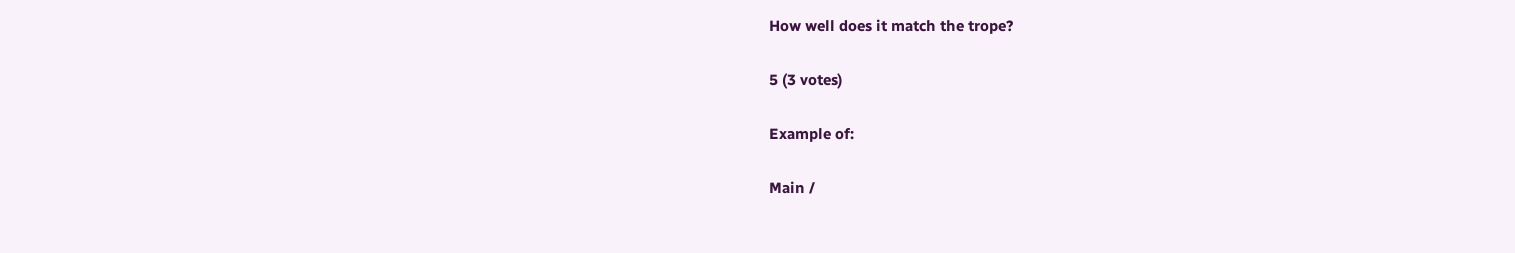How well does it match the trope?

5 (3 votes)

Example of:

Main /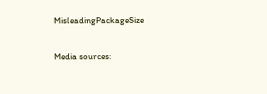MisleadingPackageSize

Media sources: